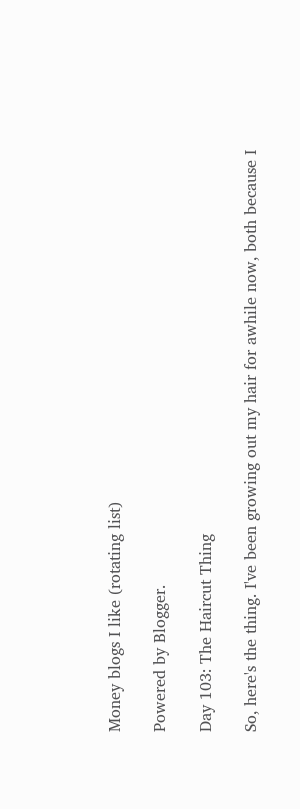Money blogs I like (rotating list)

Powered by Blogger.

Day 103: The Haircut Thing

So, here's the thing. I've been growing out my hair for awhile now, both because I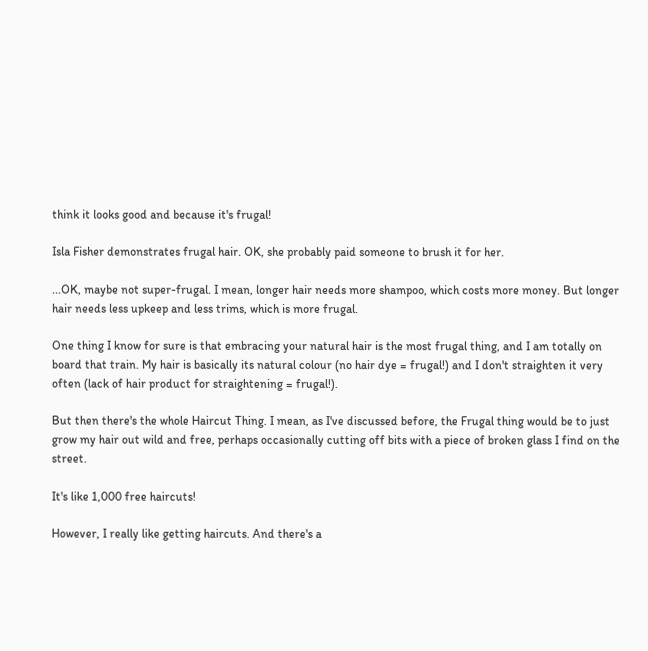think it looks good and because it's frugal!

Isla Fisher demonstrates frugal hair. OK, she probably paid someone to brush it for her.

...OK, maybe not super-frugal. I mean, longer hair needs more shampoo, which costs more money. But longer hair needs less upkeep and less trims, which is more frugal.

One thing I know for sure is that embracing your natural hair is the most frugal thing, and I am totally on board that train. My hair is basically its natural colour (no hair dye = frugal!) and I don't straighten it very often (lack of hair product for straightening = frugal!).

But then there's the whole Haircut Thing. I mean, as I've discussed before, the Frugal thing would be to just grow my hair out wild and free, perhaps occasionally cutting off bits with a piece of broken glass I find on the street.

It's like 1,000 free haircuts!

However, I really like getting haircuts. And there's a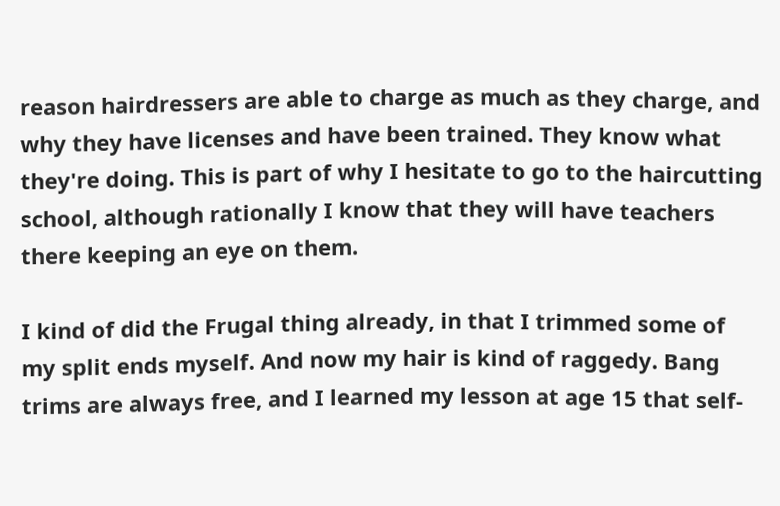reason hairdressers are able to charge as much as they charge, and why they have licenses and have been trained. They know what they're doing. This is part of why I hesitate to go to the haircutting school, although rationally I know that they will have teachers there keeping an eye on them.

I kind of did the Frugal thing already, in that I trimmed some of my split ends myself. And now my hair is kind of raggedy. Bang trims are always free, and I learned my lesson at age 15 that self-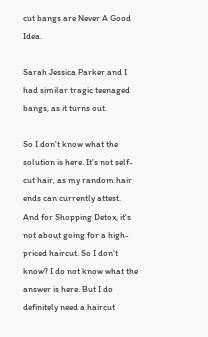cut bangs are Never A Good Idea.

Sarah Jessica Parker and I had similar tragic teenaged bangs, as it turns out.

So I don't know what the solution is here. It's not self-cut hair, as my random hair ends can currently attest. And for Shopping Detox, it's not about going for a high-priced haircut. So I don't know? I do not know what the answer is here. But I do definitely need a haircut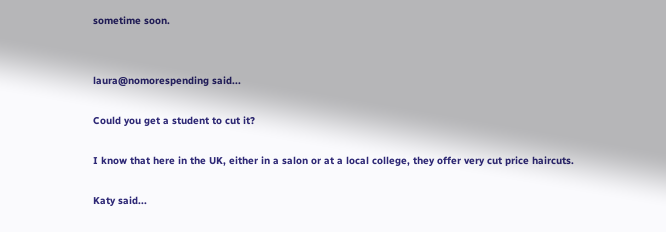sometime soon.


laura@nomorespending said...

Could you get a student to cut it?

I know that here in the UK, either in a salon or at a local college, they offer very cut price haircuts.

Katy said...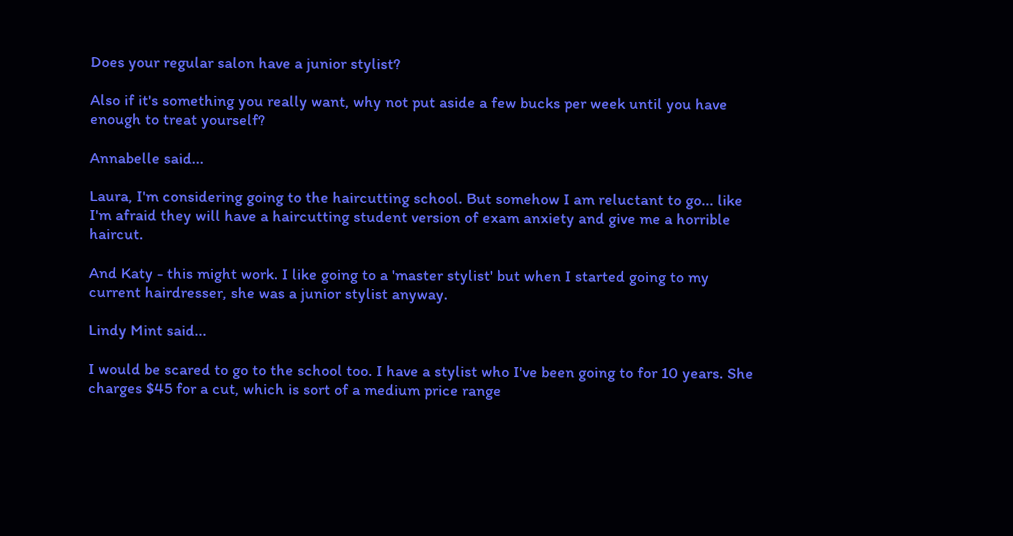Does your regular salon have a junior stylist?

Also if it's something you really want, why not put aside a few bucks per week until you have enough to treat yourself?

Annabelle said...

Laura, I'm considering going to the haircutting school. But somehow I am reluctant to go... like I'm afraid they will have a haircutting student version of exam anxiety and give me a horrible haircut.

And Katy - this might work. I like going to a 'master stylist' but when I started going to my current hairdresser, she was a junior stylist anyway.

Lindy Mint said...

I would be scared to go to the school too. I have a stylist who I've been going to for 10 years. She charges $45 for a cut, which is sort of a medium price range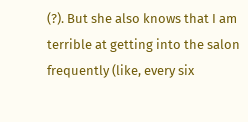(?). But she also knows that I am terrible at getting into the salon frequently (like, every six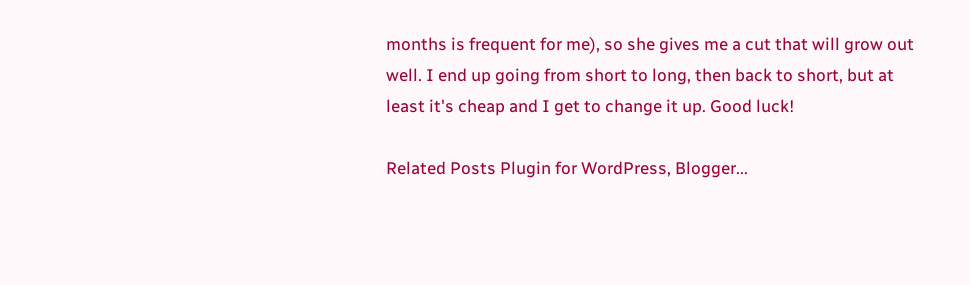months is frequent for me), so she gives me a cut that will grow out well. I end up going from short to long, then back to short, but at least it's cheap and I get to change it up. Good luck!

Related Posts Plugin for WordPress, Blogger...